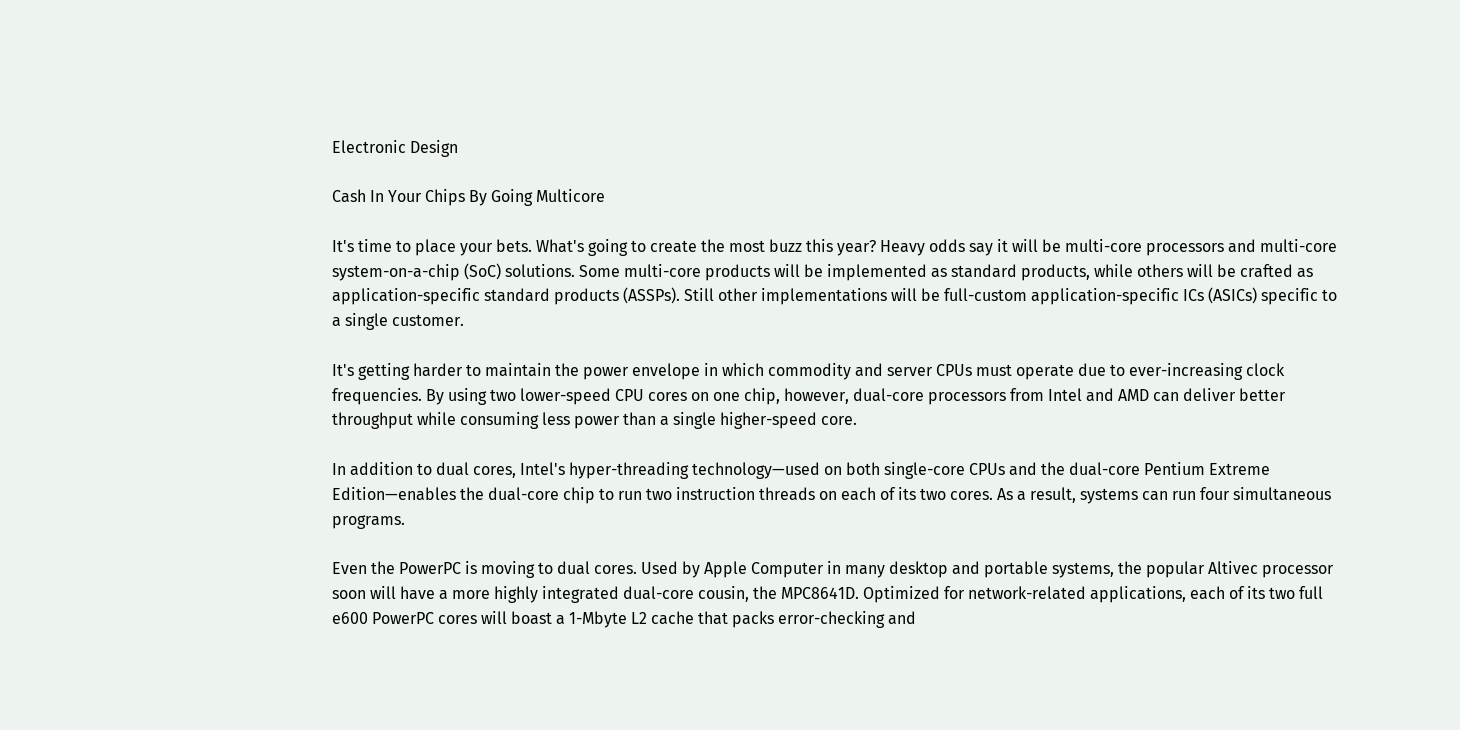Electronic Design

Cash In Your Chips By Going Multicore

It's time to place your bets. What's going to create the most buzz this year? Heavy odds say it will be multi-core processors and multi-core system-on-a-chip (SoC) solutions. Some multi-core products will be implemented as standard products, while others will be crafted as application-specific standard products (ASSPs). Still other implementations will be full-custom application-specific ICs (ASICs) specific to a single customer.

It's getting harder to maintain the power envelope in which commodity and server CPUs must operate due to ever-increasing clock frequencies. By using two lower-speed CPU cores on one chip, however, dual-core processors from Intel and AMD can deliver better throughput while consuming less power than a single higher-speed core.

In addition to dual cores, Intel's hyper-threading technology—used on both single-core CPUs and the dual-core Pentium Extreme Edition—enables the dual-core chip to run two instruction threads on each of its two cores. As a result, systems can run four simultaneous programs.

Even the PowerPC is moving to dual cores. Used by Apple Computer in many desktop and portable systems, the popular Altivec processor soon will have a more highly integrated dual-core cousin, the MPC8641D. Optimized for network-related applications, each of its two full e600 PowerPC cores will boast a 1-Mbyte L2 cache that packs error-checking and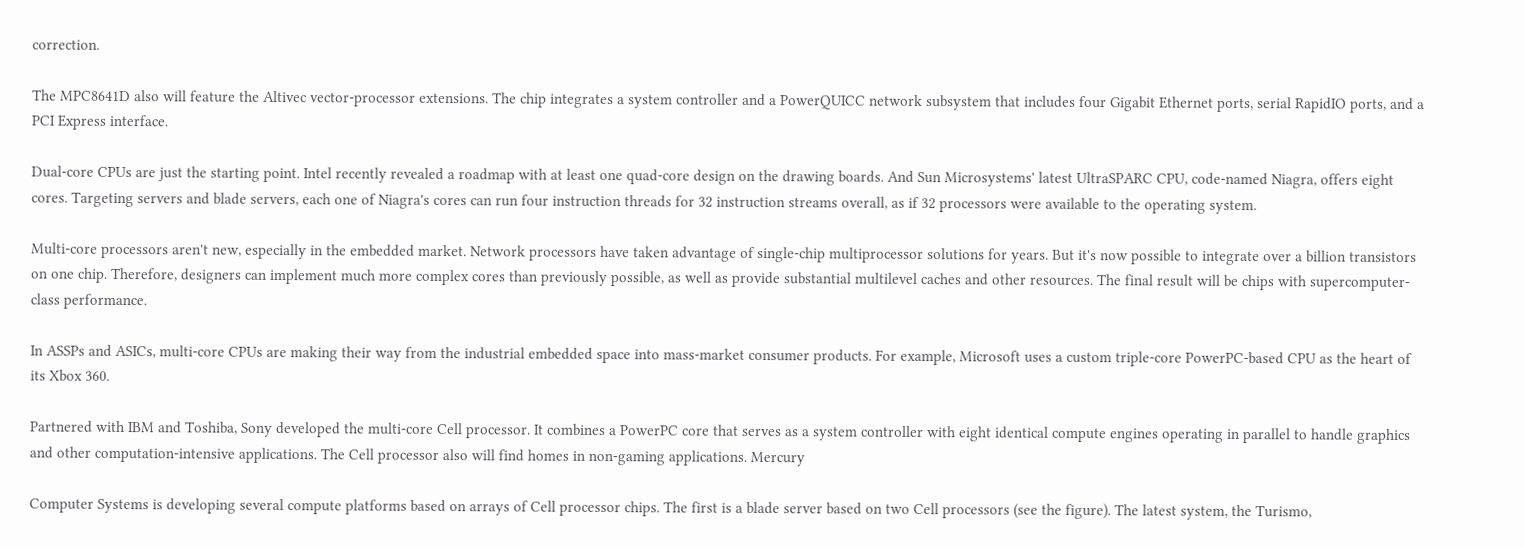correction.

The MPC8641D also will feature the Altivec vector-processor extensions. The chip integrates a system controller and a PowerQUICC network subsystem that includes four Gigabit Ethernet ports, serial RapidIO ports, and a PCI Express interface.

Dual-core CPUs are just the starting point. Intel recently revealed a roadmap with at least one quad-core design on the drawing boards. And Sun Microsystems' latest UltraSPARC CPU, code-named Niagra, offers eight cores. Targeting servers and blade servers, each one of Niagra's cores can run four instruction threads for 32 instruction streams overall, as if 32 processors were available to the operating system.

Multi-core processors aren't new, especially in the embedded market. Network processors have taken advantage of single-chip multiprocessor solutions for years. But it's now possible to integrate over a billion transistors on one chip. Therefore, designers can implement much more complex cores than previously possible, as well as provide substantial multilevel caches and other resources. The final result will be chips with supercomputer-class performance.

In ASSPs and ASICs, multi-core CPUs are making their way from the industrial embedded space into mass-market consumer products. For example, Microsoft uses a custom triple-core PowerPC-based CPU as the heart of its Xbox 360.

Partnered with IBM and Toshiba, Sony developed the multi-core Cell processor. It combines a PowerPC core that serves as a system controller with eight identical compute engines operating in parallel to handle graphics and other computation-intensive applications. The Cell processor also will find homes in non-gaming applications. Mercury

Computer Systems is developing several compute platforms based on arrays of Cell processor chips. The first is a blade server based on two Cell processors (see the figure). The latest system, the Turismo,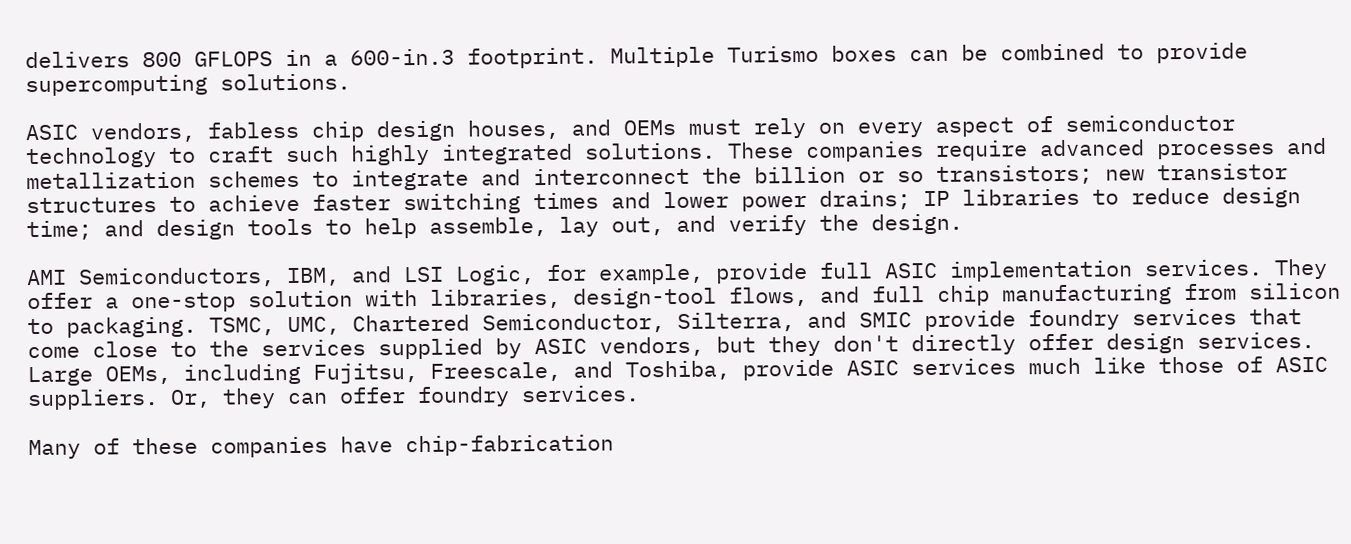delivers 800 GFLOPS in a 600-in.3 footprint. Multiple Turismo boxes can be combined to provide supercomputing solutions.

ASIC vendors, fabless chip design houses, and OEMs must rely on every aspect of semiconductor technology to craft such highly integrated solutions. These companies require advanced processes and metallization schemes to integrate and interconnect the billion or so transistors; new transistor structures to achieve faster switching times and lower power drains; IP libraries to reduce design time; and design tools to help assemble, lay out, and verify the design.

AMI Semiconductors, IBM, and LSI Logic, for example, provide full ASIC implementation services. They offer a one-stop solution with libraries, design-tool flows, and full chip manufacturing from silicon to packaging. TSMC, UMC, Chartered Semiconductor, Silterra, and SMIC provide foundry services that come close to the services supplied by ASIC vendors, but they don't directly offer design services. Large OEMs, including Fujitsu, Freescale, and Toshiba, provide ASIC services much like those of ASIC suppliers. Or, they can offer foundry services.

Many of these companies have chip-fabrication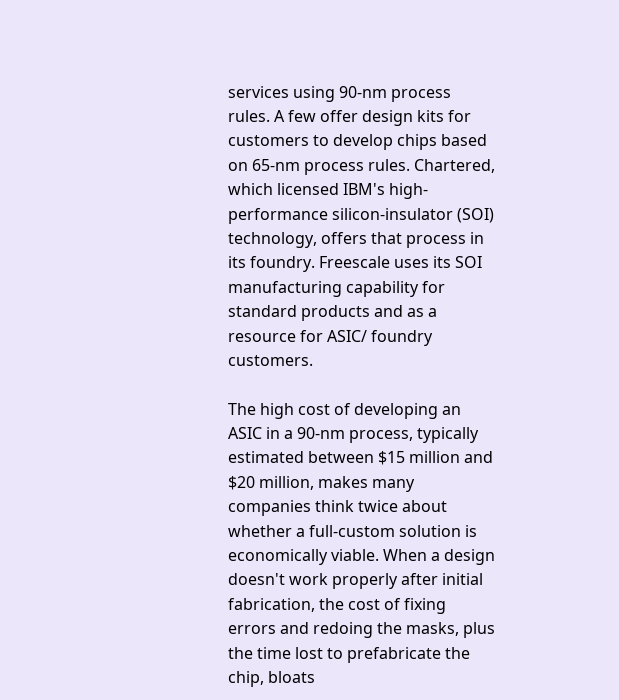services using 90-nm process rules. A few offer design kits for customers to develop chips based on 65-nm process rules. Chartered, which licensed IBM's high-performance silicon-insulator (SOI) technology, offers that process in its foundry. Freescale uses its SOI manufacturing capability for standard products and as a resource for ASIC/ foundry customers.

The high cost of developing an ASIC in a 90-nm process, typically estimated between $15 million and $20 million, makes many companies think twice about whether a full-custom solution is economically viable. When a design doesn't work properly after initial fabrication, the cost of fixing errors and redoing the masks, plus the time lost to prefabricate the chip, bloats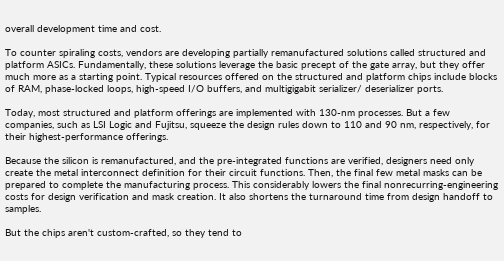overall development time and cost.

To counter spiraling costs, vendors are developing partially remanufactured solutions called structured and platform ASICs. Fundamentally, these solutions leverage the basic precept of the gate array, but they offer much more as a starting point. Typical resources offered on the structured and platform chips include blocks of RAM, phase-locked loops, high-speed I/O buffers, and multigigabit serializer/ deserializer ports.

Today, most structured and platform offerings are implemented with 130-nm processes. But a few companies, such as LSI Logic and Fujitsu, squeeze the design rules down to 110 and 90 nm, respectively, for their highest-performance offerings.

Because the silicon is remanufactured, and the pre-integrated functions are verified, designers need only create the metal interconnect definition for their circuit functions. Then, the final few metal masks can be prepared to complete the manufacturing process. This considerably lowers the final nonrecurring-engineering costs for design verification and mask creation. It also shortens the turnaround time from design handoff to samples.

But the chips aren't custom-crafted, so they tend to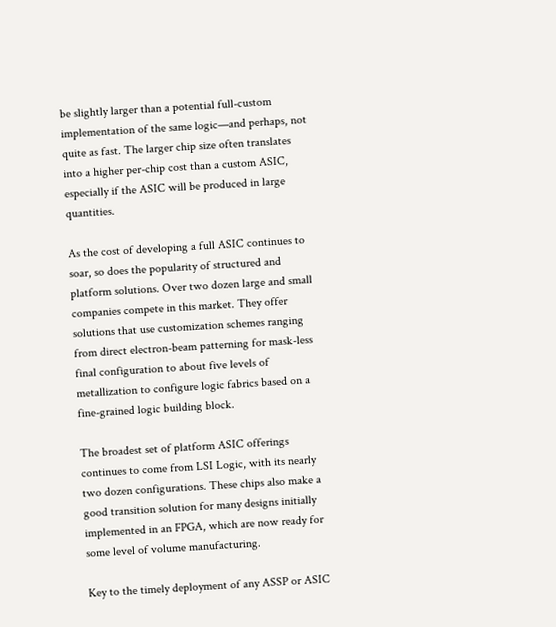be slightly larger than a potential full-custom implementation of the same logic—and perhaps, not quite as fast. The larger chip size often translates into a higher per-chip cost than a custom ASIC, especially if the ASIC will be produced in large quantities.

As the cost of developing a full ASIC continues to soar, so does the popularity of structured and platform solutions. Over two dozen large and small companies compete in this market. They offer solutions that use customization schemes ranging from direct electron-beam patterning for mask-less final configuration to about five levels of metallization to configure logic fabrics based on a fine-grained logic building block.

The broadest set of platform ASIC offerings continues to come from LSI Logic, with its nearly two dozen configurations. These chips also make a good transition solution for many designs initially implemented in an FPGA, which are now ready for some level of volume manufacturing.

Key to the timely deployment of any ASSP or ASIC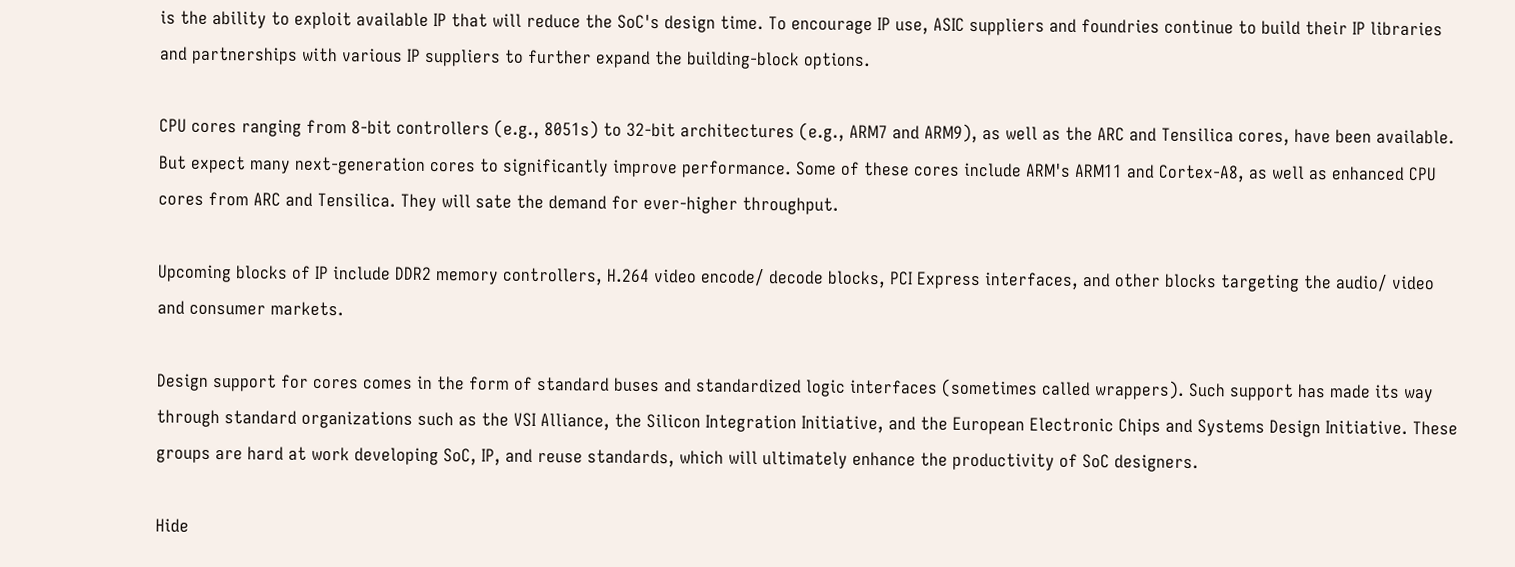is the ability to exploit available IP that will reduce the SoC's design time. To encourage IP use, ASIC suppliers and foundries continue to build their IP libraries and partnerships with various IP suppliers to further expand the building-block options.

CPU cores ranging from 8-bit controllers (e.g., 8051s) to 32-bit architectures (e.g., ARM7 and ARM9), as well as the ARC and Tensilica cores, have been available. But expect many next-generation cores to significantly improve performance. Some of these cores include ARM's ARM11 and Cortex-A8, as well as enhanced CPU cores from ARC and Tensilica. They will sate the demand for ever-higher throughput.

Upcoming blocks of IP include DDR2 memory controllers, H.264 video encode/ decode blocks, PCI Express interfaces, and other blocks targeting the audio/ video and consumer markets.

Design support for cores comes in the form of standard buses and standardized logic interfaces (sometimes called wrappers). Such support has made its way through standard organizations such as the VSI Alliance, the Silicon Integration Initiative, and the European Electronic Chips and Systems Design Initiative. These groups are hard at work developing SoC, IP, and reuse standards, which will ultimately enhance the productivity of SoC designers.

Hide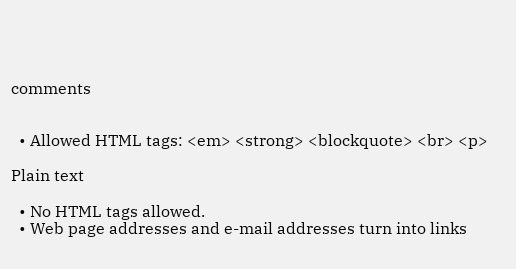comments


  • Allowed HTML tags: <em> <strong> <blockquote> <br> <p>

Plain text

  • No HTML tags allowed.
  • Web page addresses and e-mail addresses turn into links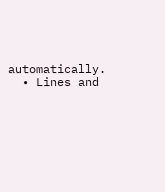automatically.
  • Lines and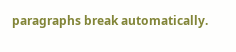paragraphs break automatically.